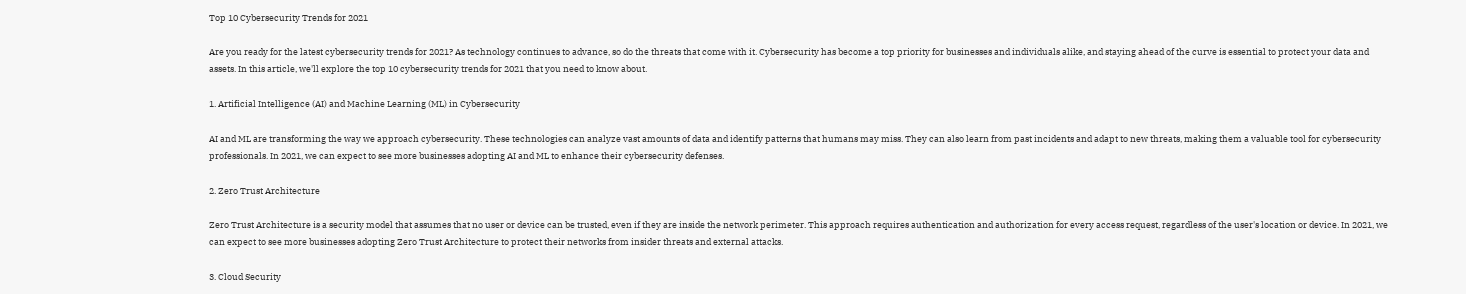Top 10 Cybersecurity Trends for 2021

Are you ready for the latest cybersecurity trends for 2021? As technology continues to advance, so do the threats that come with it. Cybersecurity has become a top priority for businesses and individuals alike, and staying ahead of the curve is essential to protect your data and assets. In this article, we'll explore the top 10 cybersecurity trends for 2021 that you need to know about.

1. Artificial Intelligence (AI) and Machine Learning (ML) in Cybersecurity

AI and ML are transforming the way we approach cybersecurity. These technologies can analyze vast amounts of data and identify patterns that humans may miss. They can also learn from past incidents and adapt to new threats, making them a valuable tool for cybersecurity professionals. In 2021, we can expect to see more businesses adopting AI and ML to enhance their cybersecurity defenses.

2. Zero Trust Architecture

Zero Trust Architecture is a security model that assumes that no user or device can be trusted, even if they are inside the network perimeter. This approach requires authentication and authorization for every access request, regardless of the user's location or device. In 2021, we can expect to see more businesses adopting Zero Trust Architecture to protect their networks from insider threats and external attacks.

3. Cloud Security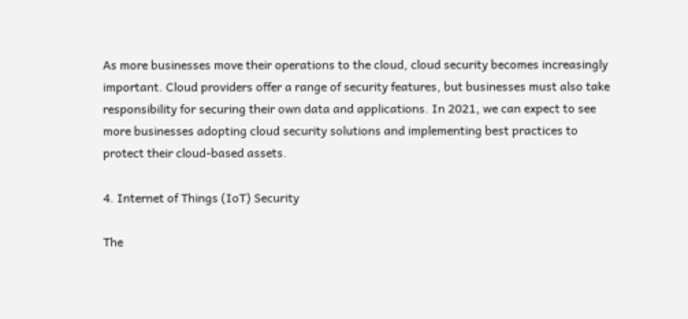As more businesses move their operations to the cloud, cloud security becomes increasingly important. Cloud providers offer a range of security features, but businesses must also take responsibility for securing their own data and applications. In 2021, we can expect to see more businesses adopting cloud security solutions and implementing best practices to protect their cloud-based assets.

4. Internet of Things (IoT) Security

The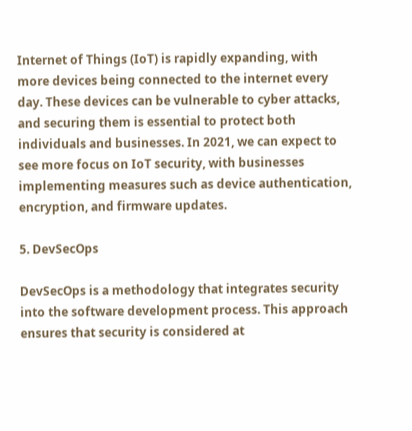Internet of Things (IoT) is rapidly expanding, with more devices being connected to the internet every day. These devices can be vulnerable to cyber attacks, and securing them is essential to protect both individuals and businesses. In 2021, we can expect to see more focus on IoT security, with businesses implementing measures such as device authentication, encryption, and firmware updates.

5. DevSecOps

DevSecOps is a methodology that integrates security into the software development process. This approach ensures that security is considered at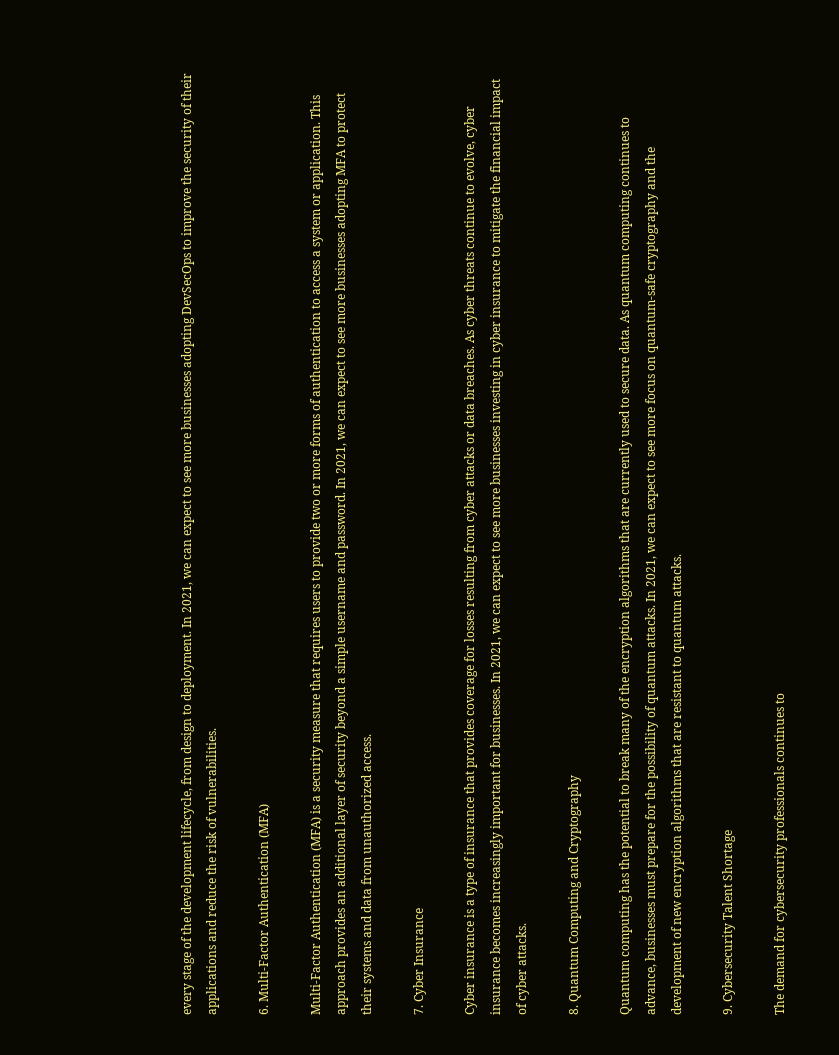every stage of the development lifecycle, from design to deployment. In 2021, we can expect to see more businesses adopting DevSecOps to improve the security of their applications and reduce the risk of vulnerabilities.

6. Multi-Factor Authentication (MFA)

Multi-Factor Authentication (MFA) is a security measure that requires users to provide two or more forms of authentication to access a system or application. This approach provides an additional layer of security beyond a simple username and password. In 2021, we can expect to see more businesses adopting MFA to protect their systems and data from unauthorized access.

7. Cyber Insurance

Cyber insurance is a type of insurance that provides coverage for losses resulting from cyber attacks or data breaches. As cyber threats continue to evolve, cyber insurance becomes increasingly important for businesses. In 2021, we can expect to see more businesses investing in cyber insurance to mitigate the financial impact of cyber attacks.

8. Quantum Computing and Cryptography

Quantum computing has the potential to break many of the encryption algorithms that are currently used to secure data. As quantum computing continues to advance, businesses must prepare for the possibility of quantum attacks. In 2021, we can expect to see more focus on quantum-safe cryptography and the development of new encryption algorithms that are resistant to quantum attacks.

9. Cybersecurity Talent Shortage

The demand for cybersecurity professionals continues to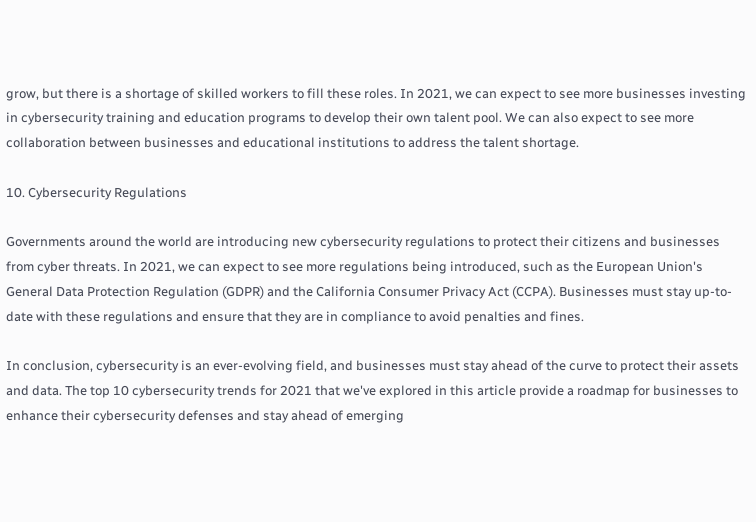grow, but there is a shortage of skilled workers to fill these roles. In 2021, we can expect to see more businesses investing in cybersecurity training and education programs to develop their own talent pool. We can also expect to see more collaboration between businesses and educational institutions to address the talent shortage.

10. Cybersecurity Regulations

Governments around the world are introducing new cybersecurity regulations to protect their citizens and businesses from cyber threats. In 2021, we can expect to see more regulations being introduced, such as the European Union's General Data Protection Regulation (GDPR) and the California Consumer Privacy Act (CCPA). Businesses must stay up-to-date with these regulations and ensure that they are in compliance to avoid penalties and fines.

In conclusion, cybersecurity is an ever-evolving field, and businesses must stay ahead of the curve to protect their assets and data. The top 10 cybersecurity trends for 2021 that we've explored in this article provide a roadmap for businesses to enhance their cybersecurity defenses and stay ahead of emerging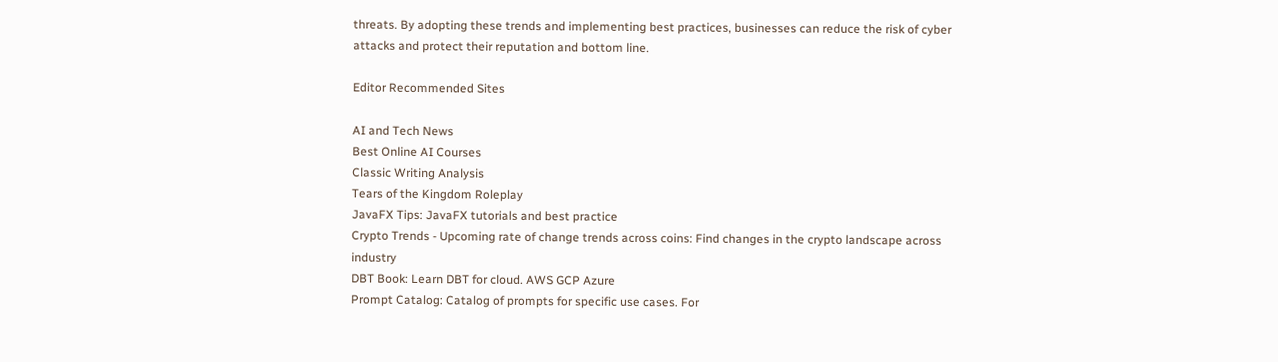threats. By adopting these trends and implementing best practices, businesses can reduce the risk of cyber attacks and protect their reputation and bottom line.

Editor Recommended Sites

AI and Tech News
Best Online AI Courses
Classic Writing Analysis
Tears of the Kingdom Roleplay
JavaFX Tips: JavaFX tutorials and best practice
Crypto Trends - Upcoming rate of change trends across coins: Find changes in the crypto landscape across industry
DBT Book: Learn DBT for cloud. AWS GCP Azure
Prompt Catalog: Catalog of prompts for specific use cases. For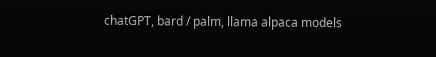chatGPT, bard / palm, llama alpaca models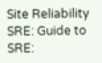Site Reliability SRE: Guide to SRE: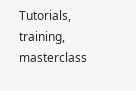Tutorials, training, masterclass